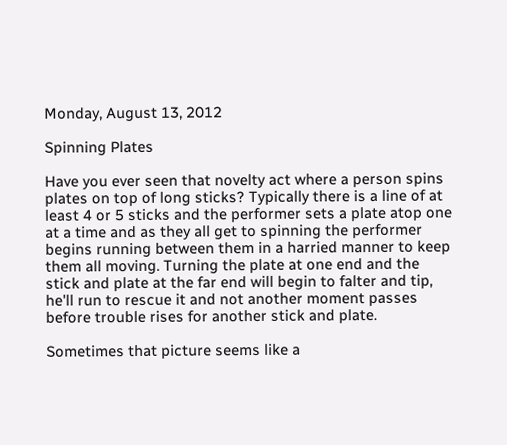Monday, August 13, 2012

Spinning Plates

Have you ever seen that novelty act where a person spins plates on top of long sticks? Typically there is a line of at least 4 or 5 sticks and the performer sets a plate atop one at a time and as they all get to spinning the performer begins running between them in a harried manner to keep them all moving. Turning the plate at one end and the stick and plate at the far end will begin to falter and tip, he'll run to rescue it and not another moment passes before trouble rises for another stick and plate.

Sometimes that picture seems like a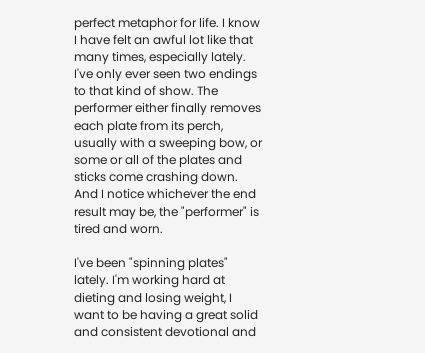perfect metaphor for life. I know I have felt an awful lot like that many times, especially lately. I've only ever seen two endings to that kind of show. The performer either finally removes each plate from its perch, usually with a sweeping bow, or some or all of the plates and sticks come crashing down. And I notice whichever the end result may be, the "performer" is tired and worn.

I've been "spinning plates" lately. I'm working hard at dieting and losing weight, I want to be having a great solid and consistent devotional and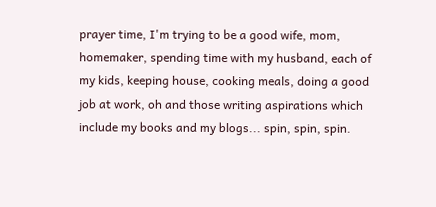prayer time, I'm trying to be a good wife, mom, homemaker, spending time with my husband, each of my kids, keeping house, cooking meals, doing a good job at work, oh and those writing aspirations which include my books and my blogs... spin, spin, spin.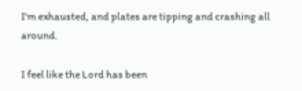I'm exhausted, and plates are tipping and crashing all around.

I feel like the Lord has been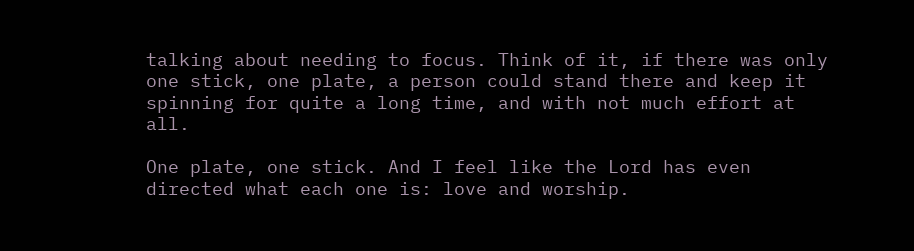talking about needing to focus. Think of it, if there was only one stick, one plate, a person could stand there and keep it spinning for quite a long time, and with not much effort at all.

One plate, one stick. And I feel like the Lord has even directed what each one is: love and worship.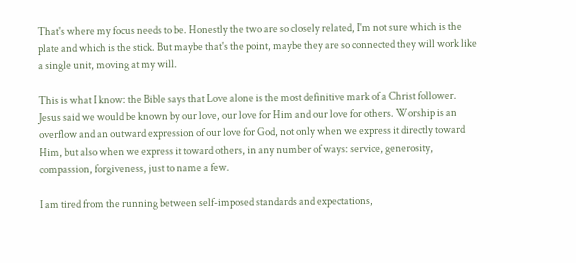That's where my focus needs to be. Honestly the two are so closely related, I'm not sure which is the plate and which is the stick. But maybe that's the point, maybe they are so connected they will work like a single unit, moving at my will.

This is what I know: the Bible says that Love alone is the most definitive mark of a Christ follower. Jesus said we would be known by our love, our love for Him and our love for others. Worship is an overflow and an outward expression of our love for God, not only when we express it directly toward Him, but also when we express it toward others, in any number of ways: service, generosity, compassion, forgiveness, just to name a few.

I am tired from the running between self-imposed standards and expectations,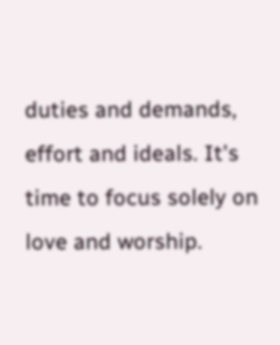duties and demands, effort and ideals. It's time to focus solely on love and worship.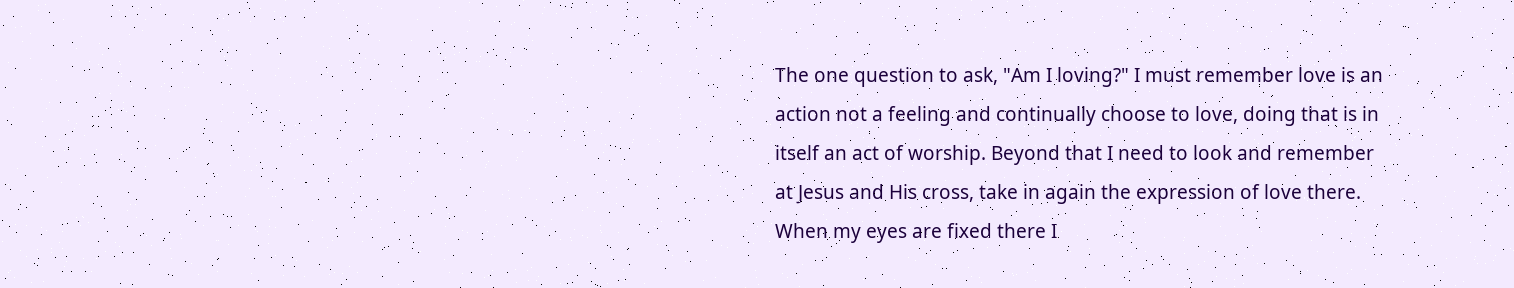The one question to ask, "Am I loving?" I must remember love is an action not a feeling and continually choose to love, doing that is in itself an act of worship. Beyond that I need to look and remember at Jesus and His cross, take in again the expression of love there.  When my eyes are fixed there I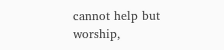cannot help but worship,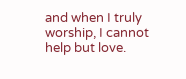and when I truly worship, I cannot help but love.